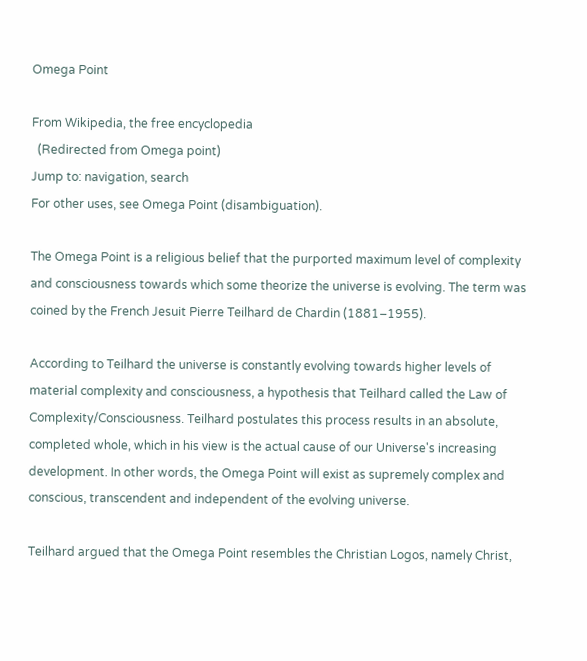Omega Point

From Wikipedia, the free encyclopedia
  (Redirected from Omega point)
Jump to: navigation, search
For other uses, see Omega Point (disambiguation).

The Omega Point is a religious belief that the purported maximum level of complexity and consciousness towards which some theorize the universe is evolving. The term was coined by the French Jesuit Pierre Teilhard de Chardin (1881–1955).

According to Teilhard the universe is constantly evolving towards higher levels of material complexity and consciousness, a hypothesis that Teilhard called the Law of Complexity/Consciousness. Teilhard postulates this process results in an absolute, completed whole, which in his view is the actual cause of our Universe's increasing development. In other words, the Omega Point will exist as supremely complex and conscious, transcendent and independent of the evolving universe.

Teilhard argued that the Omega Point resembles the Christian Logos, namely Christ,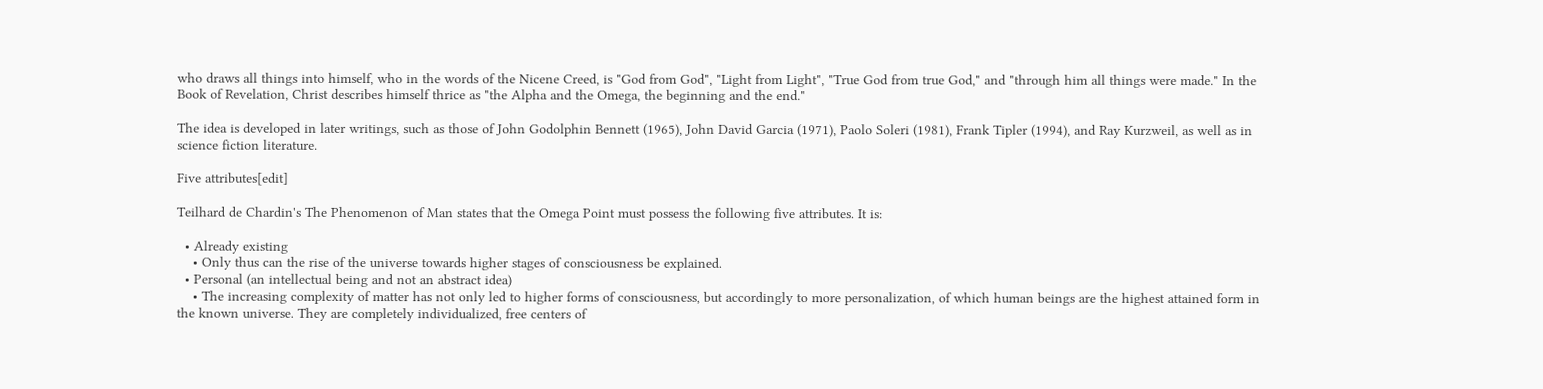who draws all things into himself, who in the words of the Nicene Creed, is "God from God", "Light from Light", "True God from true God," and "through him all things were made." In the Book of Revelation, Christ describes himself thrice as "the Alpha and the Omega, the beginning and the end."

The idea is developed in later writings, such as those of John Godolphin Bennett (1965), John David Garcia (1971), Paolo Soleri (1981), Frank Tipler (1994), and Ray Kurzweil, as well as in science fiction literature.

Five attributes[edit]

Teilhard de Chardin's The Phenomenon of Man states that the Omega Point must possess the following five attributes. It is:

  • Already existing
    • Only thus can the rise of the universe towards higher stages of consciousness be explained.
  • Personal (an intellectual being and not an abstract idea)
    • The increasing complexity of matter has not only led to higher forms of consciousness, but accordingly to more personalization, of which human beings are the highest attained form in the known universe. They are completely individualized, free centers of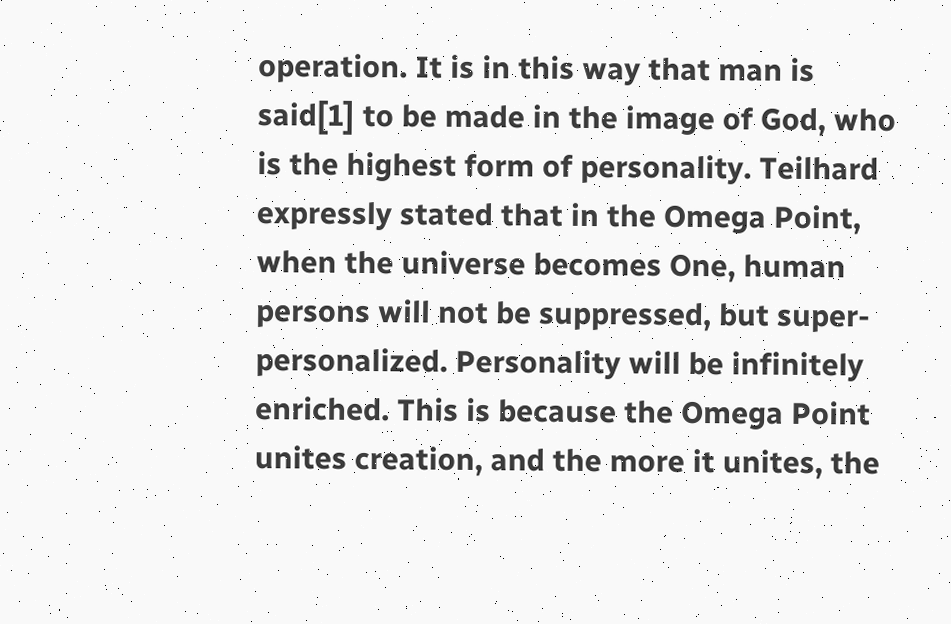operation. It is in this way that man is said[1] to be made in the image of God, who is the highest form of personality. Teilhard expressly stated that in the Omega Point, when the universe becomes One, human persons will not be suppressed, but super-personalized. Personality will be infinitely enriched. This is because the Omega Point unites creation, and the more it unites, the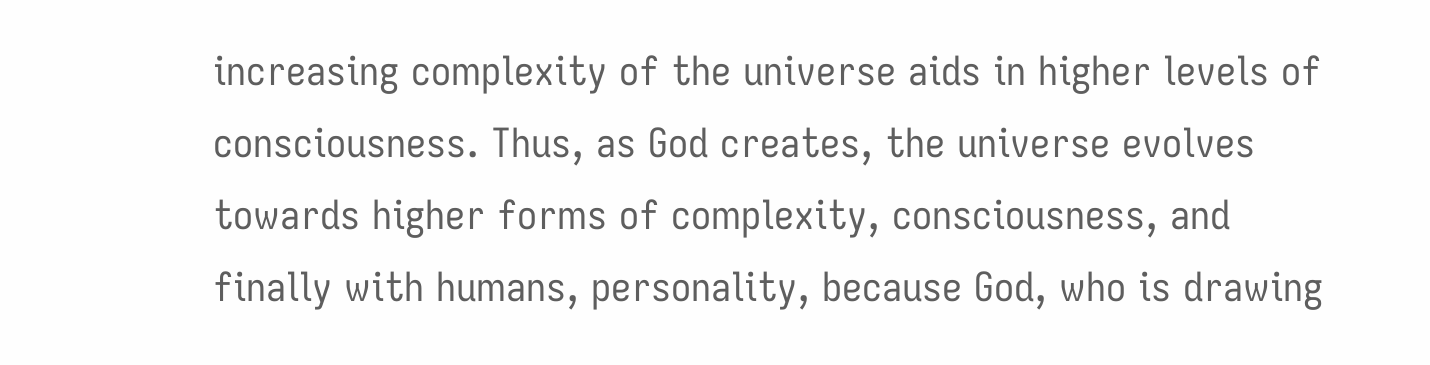increasing complexity of the universe aids in higher levels of consciousness. Thus, as God creates, the universe evolves towards higher forms of complexity, consciousness, and finally with humans, personality, because God, who is drawing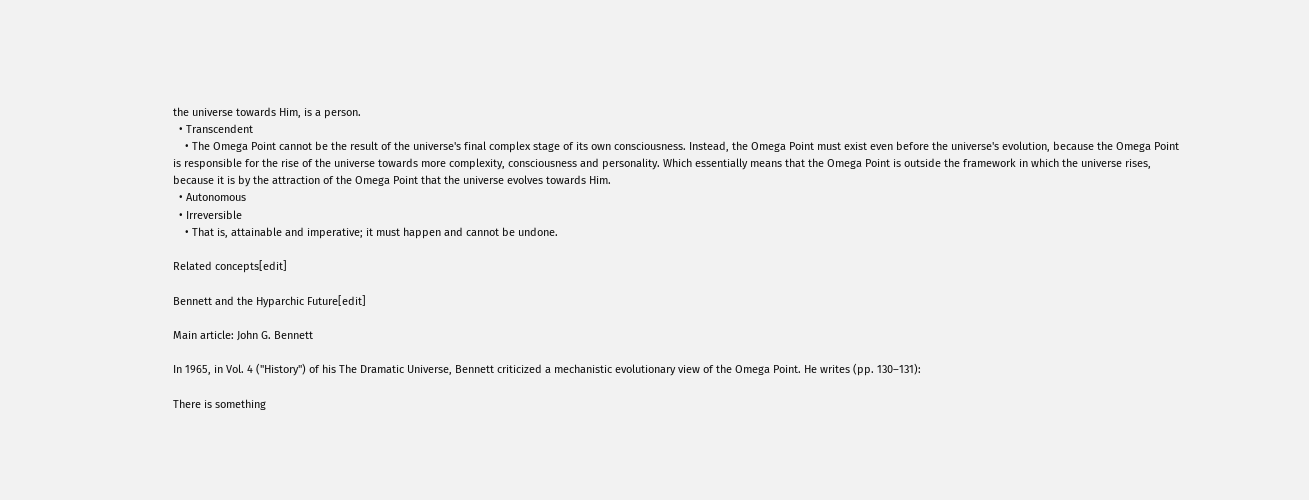the universe towards Him, is a person.
  • Transcendent
    • The Omega Point cannot be the result of the universe's final complex stage of its own consciousness. Instead, the Omega Point must exist even before the universe's evolution, because the Omega Point is responsible for the rise of the universe towards more complexity, consciousness and personality. Which essentially means that the Omega Point is outside the framework in which the universe rises, because it is by the attraction of the Omega Point that the universe evolves towards Him.
  • Autonomous
  • Irreversible
    • That is, attainable and imperative; it must happen and cannot be undone.

Related concepts[edit]

Bennett and the Hyparchic Future[edit]

Main article: John G. Bennett

In 1965, in Vol. 4 ("History") of his The Dramatic Universe, Bennett criticized a mechanistic evolutionary view of the Omega Point. He writes (pp. 130–131):

There is something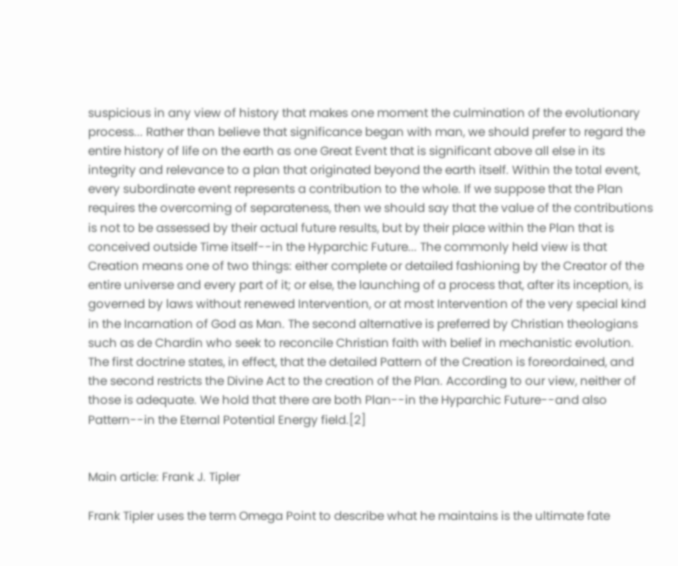suspicious in any view of history that makes one moment the culmination of the evolutionary process... Rather than believe that significance began with man, we should prefer to regard the entire history of life on the earth as one Great Event that is significant above all else in its integrity and relevance to a plan that originated beyond the earth itself. Within the total event, every subordinate event represents a contribution to the whole. If we suppose that the Plan requires the overcoming of separateness, then we should say that the value of the contributions is not to be assessed by their actual future results, but by their place within the Plan that is conceived outside Time itself--in the Hyparchic Future... The commonly held view is that Creation means one of two things: either complete or detailed fashioning by the Creator of the entire universe and every part of it; or else, the launching of a process that, after its inception, is governed by laws without renewed Intervention, or at most Intervention of the very special kind in the Incarnation of God as Man. The second alternative is preferred by Christian theologians such as de Chardin who seek to reconcile Christian faith with belief in mechanistic evolution. The first doctrine states, in effect, that the detailed Pattern of the Creation is foreordained, and the second restricts the Divine Act to the creation of the Plan. According to our view, neither of those is adequate. We hold that there are both Plan--in the Hyparchic Future--and also Pattern--in the Eternal Potential Energy field.[2]


Main article: Frank J. Tipler

Frank Tipler uses the term Omega Point to describe what he maintains is the ultimate fate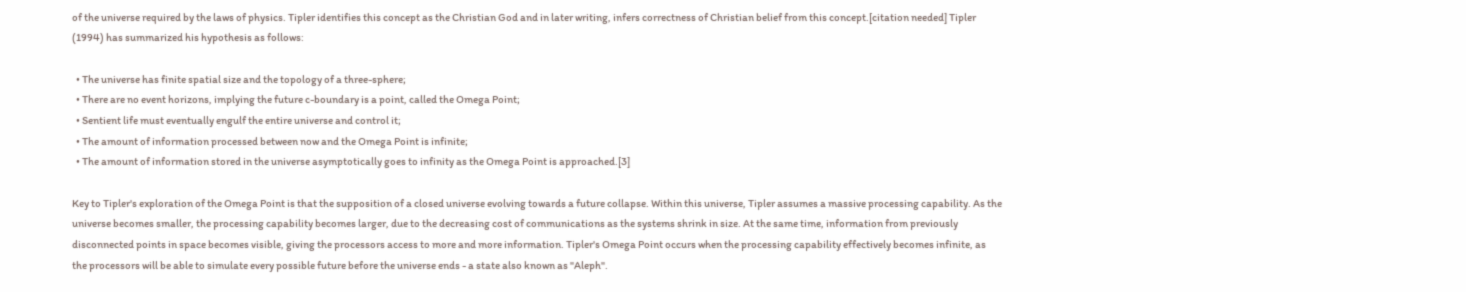of the universe required by the laws of physics. Tipler identifies this concept as the Christian God and in later writing, infers correctness of Christian belief from this concept.[citation needed] Tipler (1994) has summarized his hypothesis as follows:

  • The universe has finite spatial size and the topology of a three-sphere;
  • There are no event horizons, implying the future c-boundary is a point, called the Omega Point;
  • Sentient life must eventually engulf the entire universe and control it;
  • The amount of information processed between now and the Omega Point is infinite;
  • The amount of information stored in the universe asymptotically goes to infinity as the Omega Point is approached.[3]

Key to Tipler's exploration of the Omega Point is that the supposition of a closed universe evolving towards a future collapse. Within this universe, Tipler assumes a massive processing capability. As the universe becomes smaller, the processing capability becomes larger, due to the decreasing cost of communications as the systems shrink in size. At the same time, information from previously disconnected points in space becomes visible, giving the processors access to more and more information. Tipler's Omega Point occurs when the processing capability effectively becomes infinite, as the processors will be able to simulate every possible future before the universe ends - a state also known as "Aleph".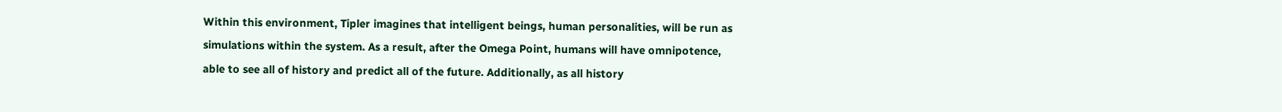Within this environment, Tipler imagines that intelligent beings, human personalities, will be run as simulations within the system. As a result, after the Omega Point, humans will have omnipotence, able to see all of history and predict all of the future. Additionally, as all history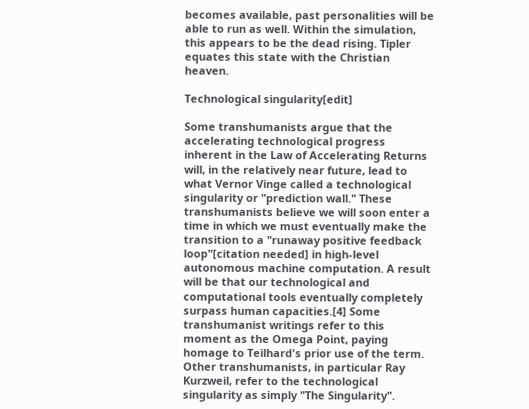becomes available, past personalities will be able to run as well. Within the simulation, this appears to be the dead rising. Tipler equates this state with the Christian heaven.

Technological singularity[edit]

Some transhumanists argue that the accelerating technological progress inherent in the Law of Accelerating Returns will, in the relatively near future, lead to what Vernor Vinge called a technological singularity or "prediction wall." These transhumanists believe we will soon enter a time in which we must eventually make the transition to a "runaway positive feedback loop"[citation needed] in high-level autonomous machine computation. A result will be that our technological and computational tools eventually completely surpass human capacities.[4] Some transhumanist writings refer to this moment as the Omega Point, paying homage to Teilhard's prior use of the term. Other transhumanists, in particular Ray Kurzweil, refer to the technological singularity as simply "The Singularity".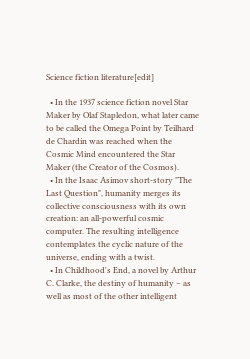Science fiction literature[edit]

  • In the 1937 science fiction novel Star Maker by Olaf Stapledon, what later came to be called the Omega Point by Teilhard de Chardin was reached when the Cosmic Mind encountered the Star Maker (the Creator of the Cosmos).
  • In the Isaac Asimov short-story "The Last Question", humanity merges its collective consciousness with its own creation: an all-powerful cosmic computer. The resulting intelligence contemplates the cyclic nature of the universe, ending with a twist.
  • In Childhood's End, a novel by Arthur C. Clarke, the destiny of humanity – as well as most of the other intelligent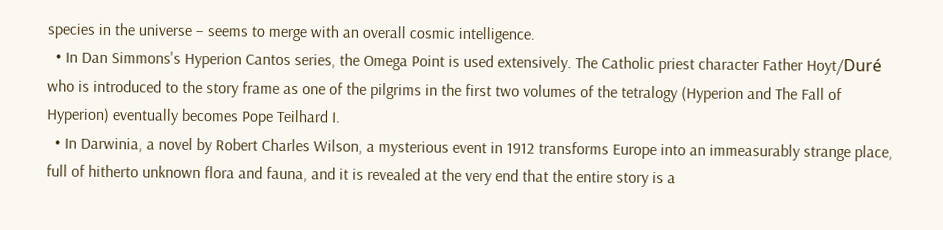species in the universe – seems to merge with an overall cosmic intelligence.
  • In Dan Simmons's Hyperion Cantos series, the Omega Point is used extensively. The Catholic priest character Father Hoyt/Duré who is introduced to the story frame as one of the pilgrims in the first two volumes of the tetralogy (Hyperion and The Fall of Hyperion) eventually becomes Pope Teilhard I.
  • In Darwinia, a novel by Robert Charles Wilson, a mysterious event in 1912 transforms Europe into an immeasurably strange place, full of hitherto unknown flora and fauna, and it is revealed at the very end that the entire story is a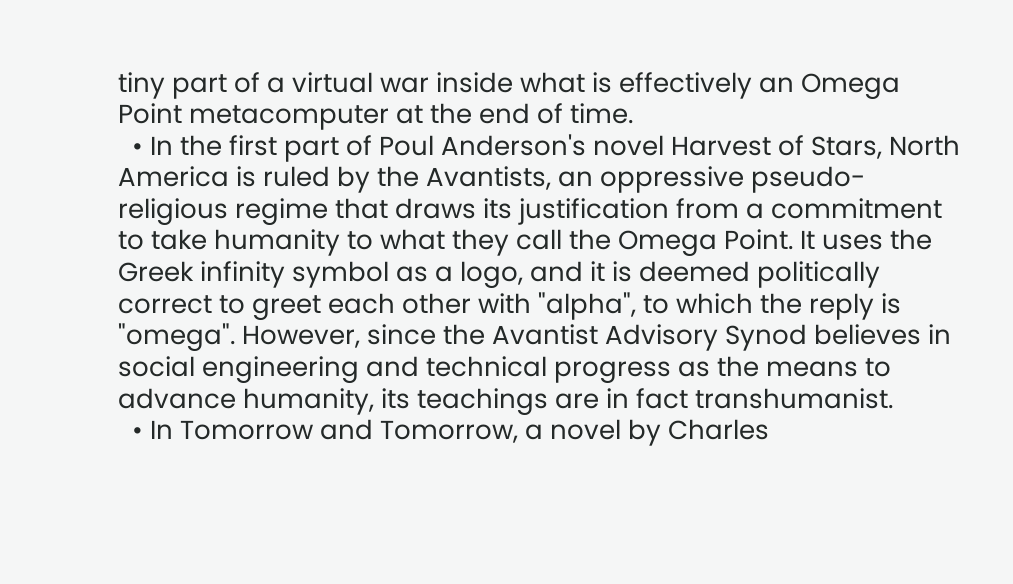tiny part of a virtual war inside what is effectively an Omega Point metacomputer at the end of time.
  • In the first part of Poul Anderson's novel Harvest of Stars, North America is ruled by the Avantists, an oppressive pseudo-religious regime that draws its justification from a commitment to take humanity to what they call the Omega Point. It uses the Greek infinity symbol as a logo, and it is deemed politically correct to greet each other with "alpha", to which the reply is "omega". However, since the Avantist Advisory Synod believes in social engineering and technical progress as the means to advance humanity, its teachings are in fact transhumanist.
  • In Tomorrow and Tomorrow, a novel by Charles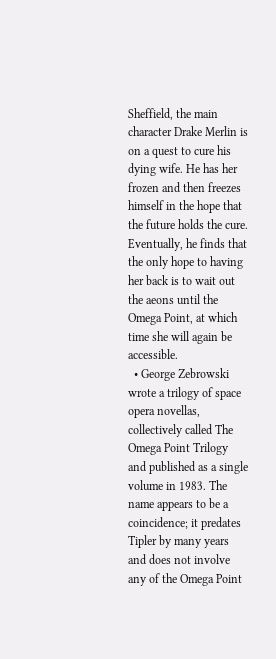Sheffield, the main character Drake Merlin is on a quest to cure his dying wife. He has her frozen and then freezes himself in the hope that the future holds the cure. Eventually, he finds that the only hope to having her back is to wait out the aeons until the Omega Point, at which time she will again be accessible.
  • George Zebrowski wrote a trilogy of space opera novellas, collectively called The Omega Point Trilogy and published as a single volume in 1983. The name appears to be a coincidence; it predates Tipler by many years and does not involve any of the Omega Point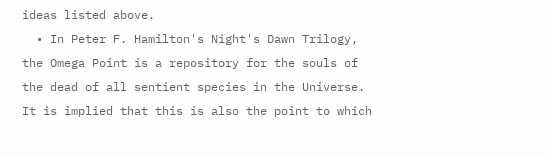ideas listed above.
  • In Peter F. Hamilton's Night's Dawn Trilogy, the Omega Point is a repository for the souls of the dead of all sentient species in the Universe. It is implied that this is also the point to which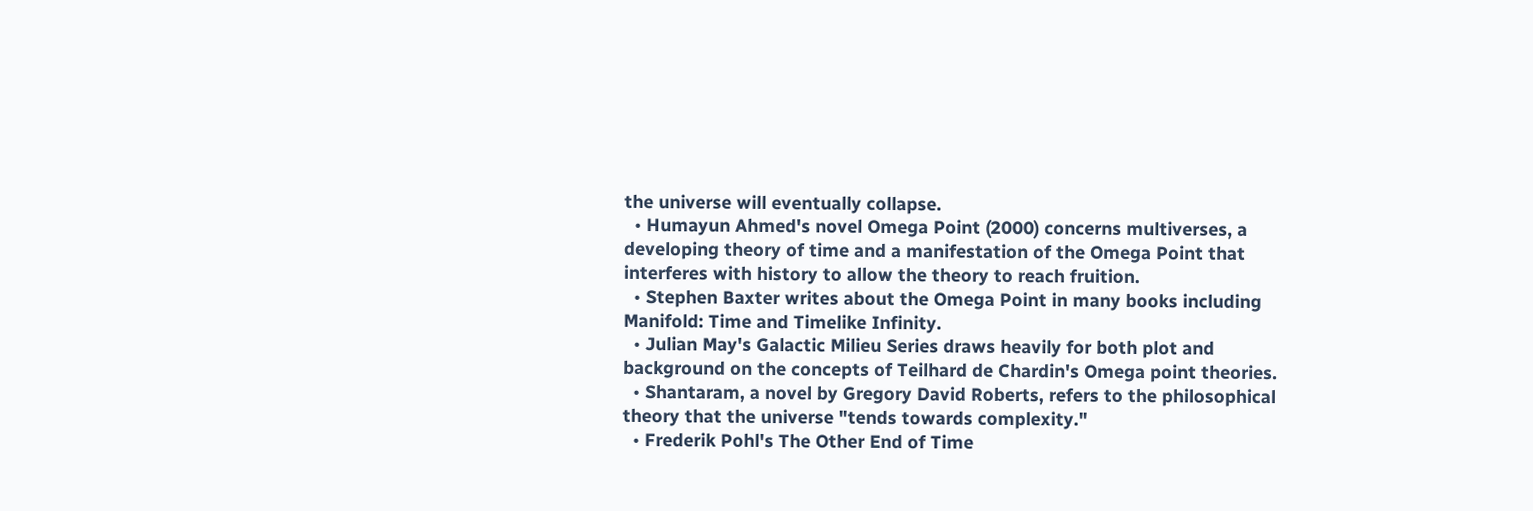the universe will eventually collapse.
  • Humayun Ahmed's novel Omega Point (2000) concerns multiverses, a developing theory of time and a manifestation of the Omega Point that interferes with history to allow the theory to reach fruition.
  • Stephen Baxter writes about the Omega Point in many books including Manifold: Time and Timelike Infinity.
  • Julian May's Galactic Milieu Series draws heavily for both plot and background on the concepts of Teilhard de Chardin's Omega point theories.
  • Shantaram, a novel by Gregory David Roberts, refers to the philosophical theory that the universe "tends towards complexity."
  • Frederik Pohl's The Other End of Time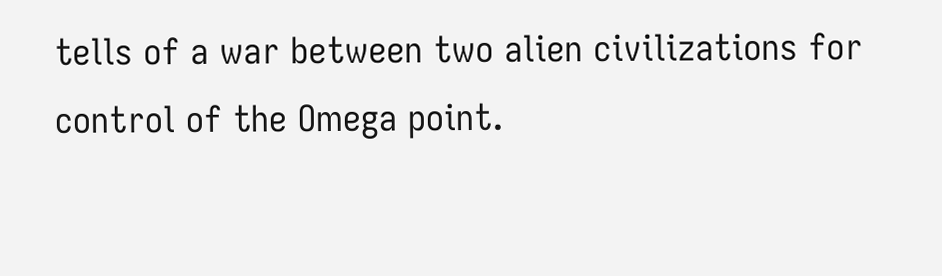tells of a war between two alien civilizations for control of the Omega point.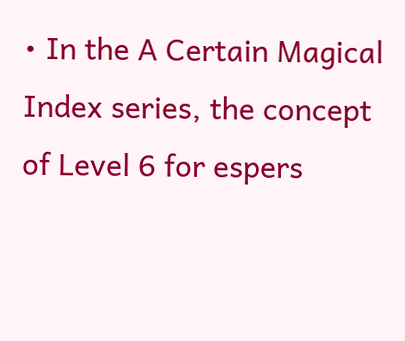• In the A Certain Magical Index series, the concept of Level 6 for espers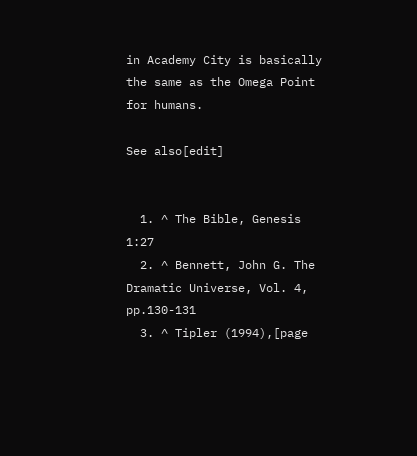in Academy City is basically the same as the Omega Point for humans.

See also[edit]


  1. ^ The Bible, Genesis 1:27
  2. ^ Bennett, John G. The Dramatic Universe, Vol. 4, pp.130-131
  3. ^ Tipler (1994),[page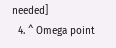needed]
  4. ^ Omega point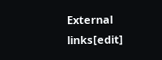External links[edit]